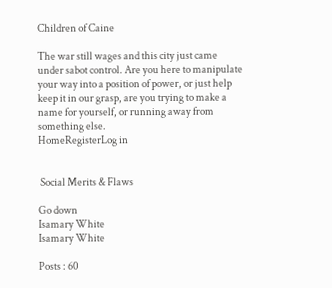Children of Caine

The war still wages and this city just came under sabot control. Are you here to manipulate your way into a position of power, or just help keep it in our grasp, are you trying to make a name for yourself, or running away from something else.
HomeRegisterLog in


 Social Merits & Flaws

Go down
Isamary White
Isamary White

Posts : 60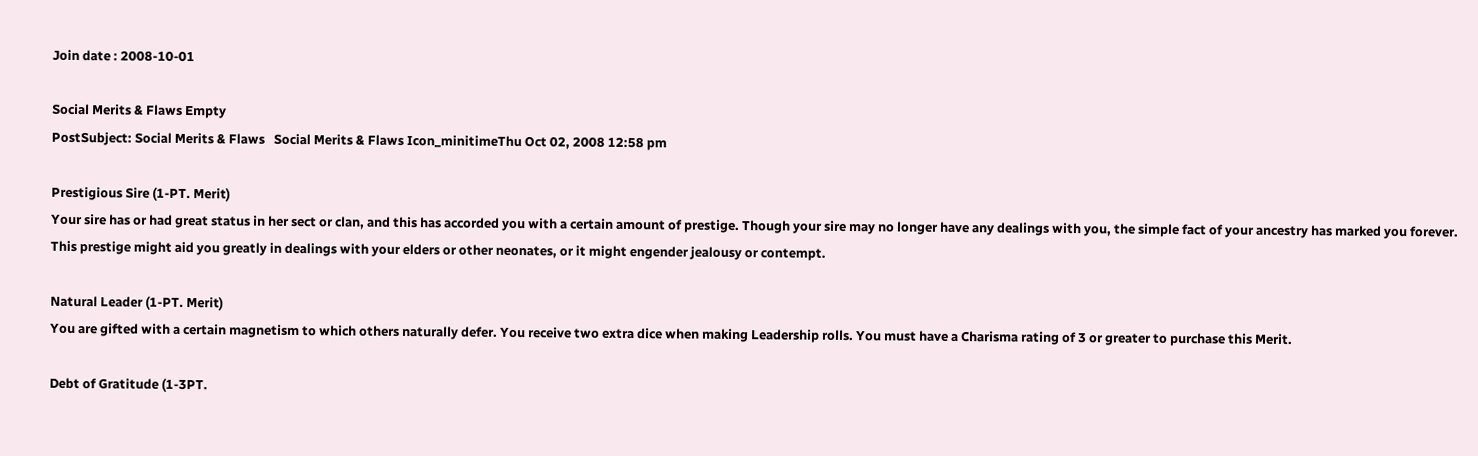Join date : 2008-10-01

Social Merits & Flaws Empty
PostSubject: Social Merits & Flaws   Social Merits & Flaws Icon_minitimeThu Oct 02, 2008 12:58 pm

Prestigious Sire (1-PT. Merit)
Your sire has or had great status in her sect or clan, and this has accorded you with a certain amount of prestige. Though your sire may no longer have any dealings with you, the simple fact of your ancestry has marked you forever. This prestige might aid you greatly in dealings with your elders or other neonates, or it might engender jealousy or contempt.

Natural Leader (1-PT. Merit)
You are gifted with a certain magnetism to which others naturally defer. You receive two extra dice when making Leadership rolls. You must have a Charisma rating of 3 or greater to purchase this Merit.

Debt of Gratitude (1-3PT.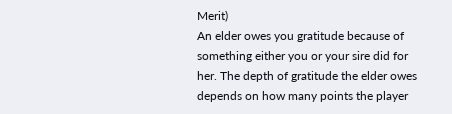Merit)
An elder owes you gratitude because of something either you or your sire did for her. The depth of gratitude the elder owes depends on how many points the player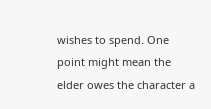wishes to spend. One point might mean the elder owes the character a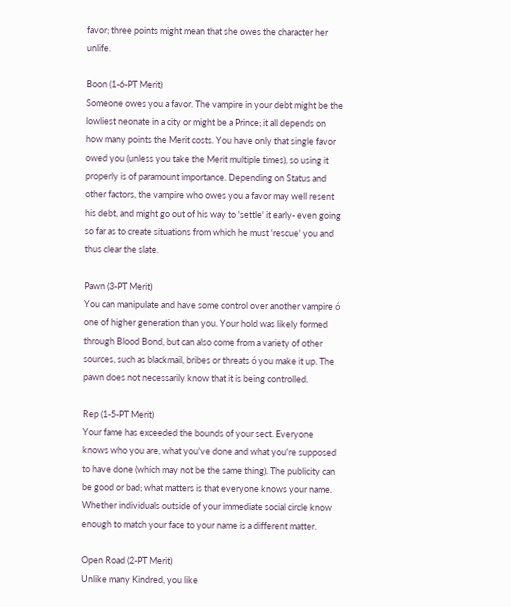favor; three points might mean that she owes the character her unlife.

Boon (1-6-PT Merit)
Someone owes you a favor. The vampire in your debt might be the lowliest neonate in a city or might be a Prince; it all depends on how many points the Merit costs. You have only that single favor owed you (unless you take the Merit multiple times), so using it properly is of paramount importance. Depending on Status and other factors, the vampire who owes you a favor may well resent his debt, and might go out of his way to 'settle' it early- even going so far as to create situations from which he must 'rescue' you and thus clear the slate.

Pawn (3-PT Merit)
You can manipulate and have some control over another vampire ó one of higher generation than you. Your hold was likely formed through Blood Bond, but can also come from a variety of other sources, such as blackmail, bribes or threats ó you make it up. The pawn does not necessarily know that it is being controlled.

Rep (1-5-PT Merit)
Your fame has exceeded the bounds of your sect. Everyone knows who you are, what you've done and what you're supposed to have done (which may not be the same thing). The publicity can be good or bad; what matters is that everyone knows your name. Whether individuals outside of your immediate social circle know enough to match your face to your name is a different matter.

Open Road (2-PT Merit)
Unlike many Kindred, you like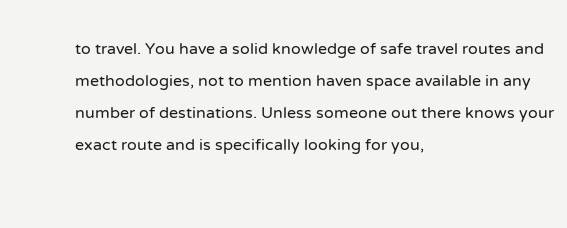to travel. You have a solid knowledge of safe travel routes and methodologies, not to mention haven space available in any number of destinations. Unless someone out there knows your exact route and is specifically looking for you,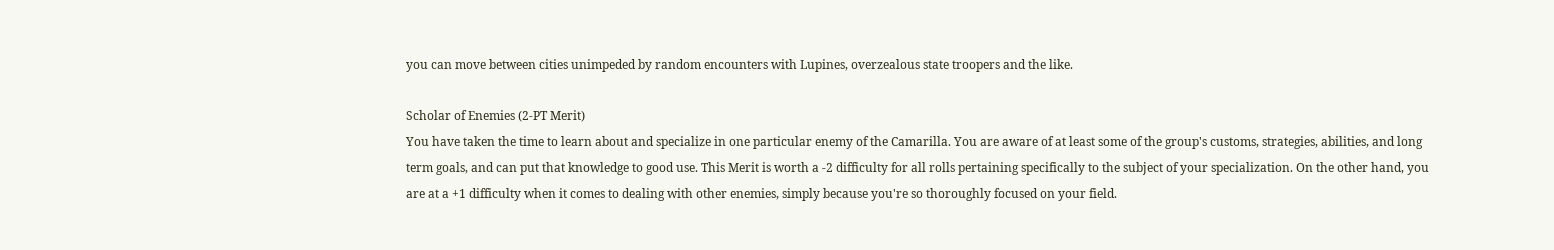you can move between cities unimpeded by random encounters with Lupines, overzealous state troopers and the like.

Scholar of Enemies (2-PT Merit)
You have taken the time to learn about and specialize in one particular enemy of the Camarilla. You are aware of at least some of the group's customs, strategies, abilities, and long term goals, and can put that knowledge to good use. This Merit is worth a -2 difficulty for all rolls pertaining specifically to the subject of your specialization. On the other hand, you are at a +1 difficulty when it comes to dealing with other enemies, simply because you're so thoroughly focused on your field.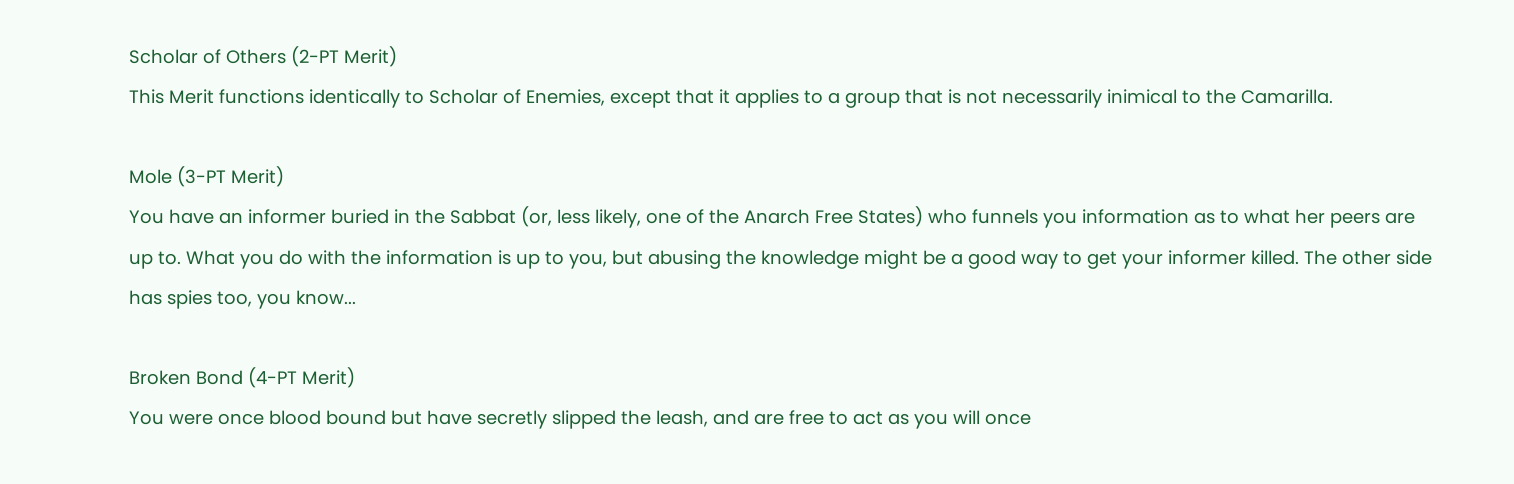Scholar of Others (2-PT Merit)
This Merit functions identically to Scholar of Enemies, except that it applies to a group that is not necessarily inimical to the Camarilla.

Mole (3-PT Merit)
You have an informer buried in the Sabbat (or, less likely, one of the Anarch Free States) who funnels you information as to what her peers are up to. What you do with the information is up to you, but abusing the knowledge might be a good way to get your informer killed. The other side has spies too, you know...

Broken Bond (4-PT Merit)
You were once blood bound but have secretly slipped the leash, and are free to act as you will once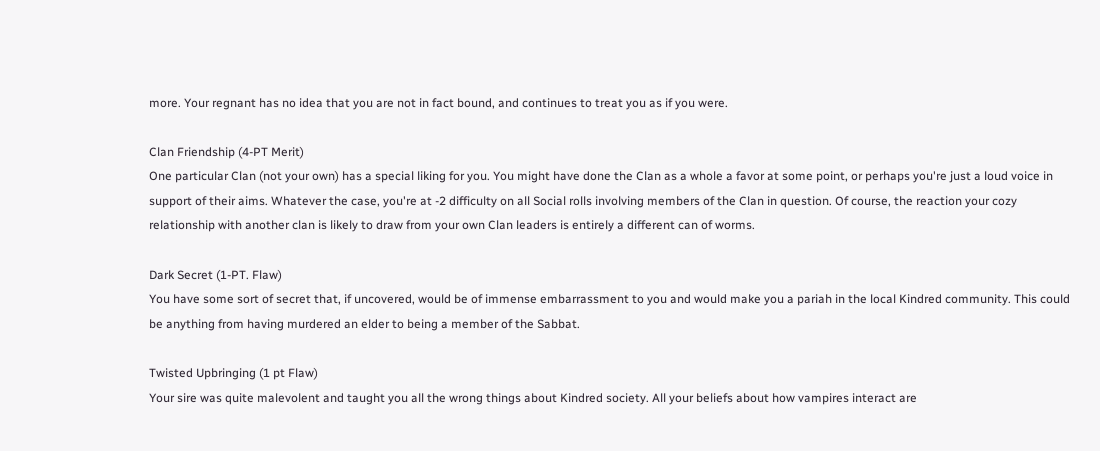more. Your regnant has no idea that you are not in fact bound, and continues to treat you as if you were.

Clan Friendship (4-PT Merit)
One particular Clan (not your own) has a special liking for you. You might have done the Clan as a whole a favor at some point, or perhaps you're just a loud voice in support of their aims. Whatever the case, you're at -2 difficulty on all Social rolls involving members of the Clan in question. Of course, the reaction your cozy relationship with another clan is likely to draw from your own Clan leaders is entirely a different can of worms.

Dark Secret (1-PT. Flaw)
You have some sort of secret that, if uncovered, would be of immense embarrassment to you and would make you a pariah in the local Kindred community. This could be anything from having murdered an elder to being a member of the Sabbat.

Twisted Upbringing (1 pt Flaw)
Your sire was quite malevolent and taught you all the wrong things about Kindred society. All your beliefs about how vampires interact are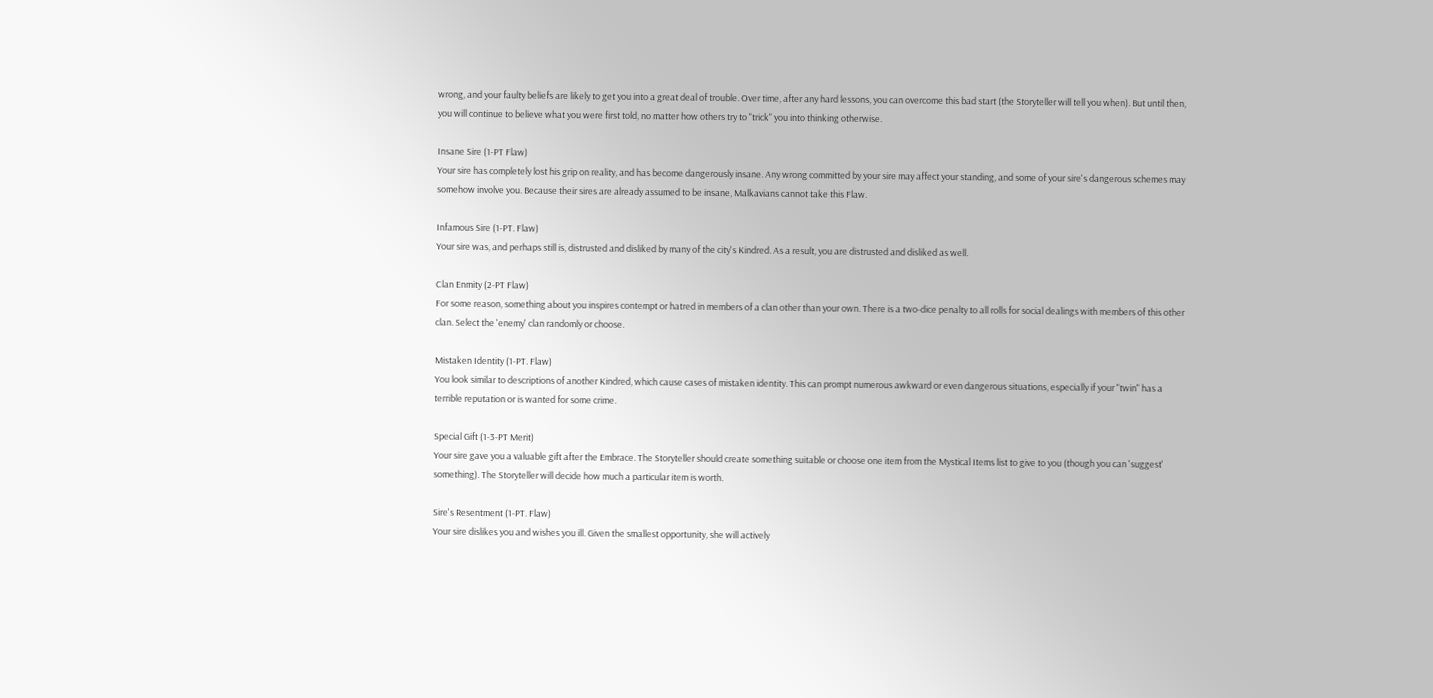wrong, and your faulty beliefs are likely to get you into a great deal of trouble. Over time, after any hard lessons, you can overcome this bad start (the Storyteller will tell you when). But until then, you will continue to believe what you were first told, no matter how others try to "trick" you into thinking otherwise.

Insane Sire (1-PT Flaw)
Your sire has completely lost his grip on reality, and has become dangerously insane. Any wrong committed by your sire may affect your standing, and some of your sire's dangerous schemes may somehow involve you. Because their sires are already assumed to be insane, Malkavians cannot take this Flaw.

Infamous Sire (1-PT. Flaw)
Your sire was, and perhaps still is, distrusted and disliked by many of the city's Kindred. As a result, you are distrusted and disliked as well.

Clan Enmity (2-PT Flaw)
For some reason, something about you inspires contempt or hatred in members of a clan other than your own. There is a two-dice penalty to all rolls for social dealings with members of this other clan. Select the 'enemy' clan randomly or choose.

Mistaken Identity (1-PT. Flaw)
You look similar to descriptions of another Kindred, which cause cases of mistaken identity. This can prompt numerous awkward or even dangerous situations, especially if your "twin" has a terrible reputation or is wanted for some crime.

Special Gift (1-3-PT Merit)
Your sire gave you a valuable gift after the Embrace. The Storyteller should create something suitable or choose one item from the Mystical Items list to give to you (though you can 'suggest' something). The Storyteller will decide how much a particular item is worth.

Sire's Resentment (1-PT. Flaw)
Your sire dislikes you and wishes you ill. Given the smallest opportunity, she will actively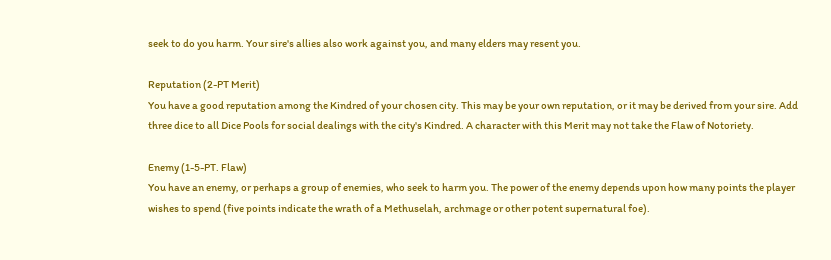seek to do you harm. Your sire's allies also work against you, and many elders may resent you.

Reputation (2-PT Merit)
You have a good reputation among the Kindred of your chosen city. This may be your own reputation, or it may be derived from your sire. Add three dice to all Dice Pools for social dealings with the city's Kindred. A character with this Merit may not take the Flaw of Notoriety.

Enemy (1-5-PT. Flaw)
You have an enemy, or perhaps a group of enemies, who seek to harm you. The power of the enemy depends upon how many points the player wishes to spend (five points indicate the wrath of a Methuselah, archmage or other potent supernatural foe).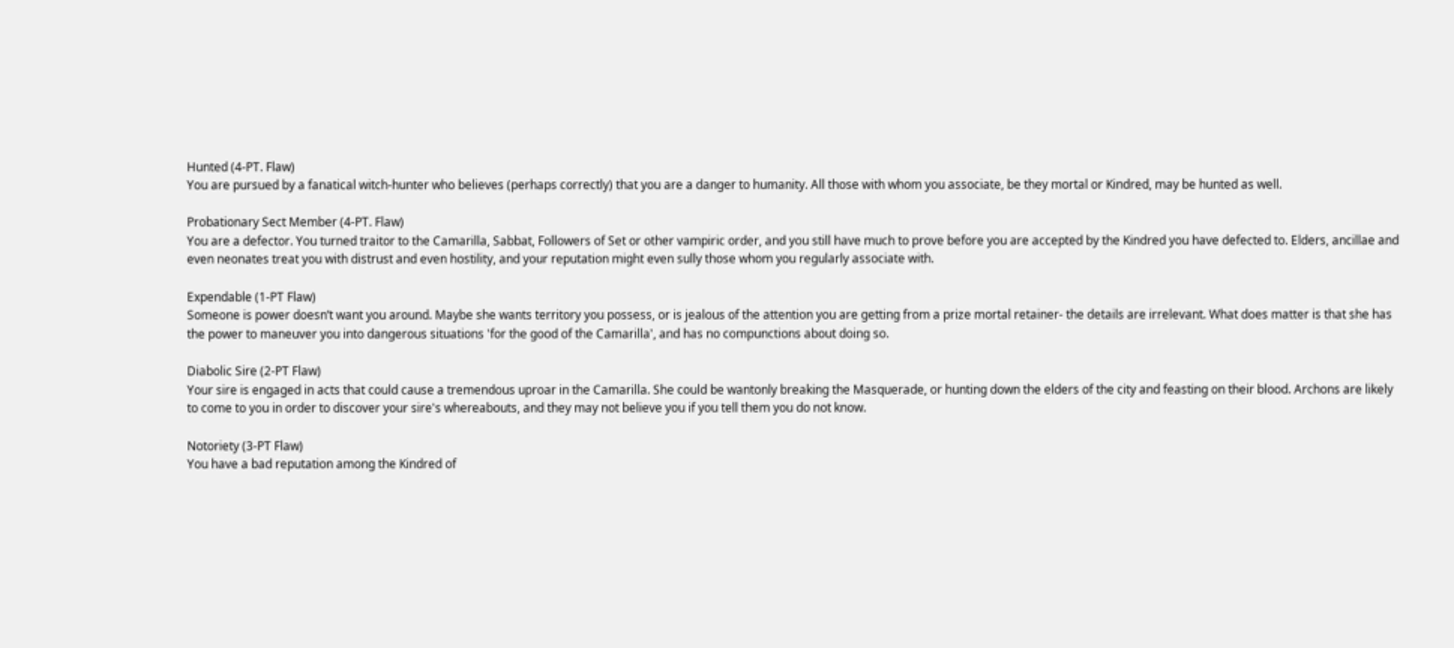Hunted (4-PT. Flaw)
You are pursued by a fanatical witch-hunter who believes (perhaps correctly) that you are a danger to humanity. All those with whom you associate, be they mortal or Kindred, may be hunted as well.

Probationary Sect Member (4-PT. Flaw)
You are a defector. You turned traitor to the Camarilla, Sabbat, Followers of Set or other vampiric order, and you still have much to prove before you are accepted by the Kindred you have defected to. Elders, ancillae and even neonates treat you with distrust and even hostility, and your reputation might even sully those whom you regularly associate with.

Expendable (1-PT Flaw)
Someone is power doesn’t want you around. Maybe she wants territory you possess, or is jealous of the attention you are getting from a prize mortal retainer- the details are irrelevant. What does matter is that she has the power to maneuver you into dangerous situations 'for the good of the Camarilla', and has no compunctions about doing so.

Diabolic Sire (2-PT Flaw)
Your sire is engaged in acts that could cause a tremendous uproar in the Camarilla. She could be wantonly breaking the Masquerade, or hunting down the elders of the city and feasting on their blood. Archons are likely to come to you in order to discover your sire's whereabouts, and they may not believe you if you tell them you do not know.

Notoriety (3-PT Flaw)
You have a bad reputation among the Kindred of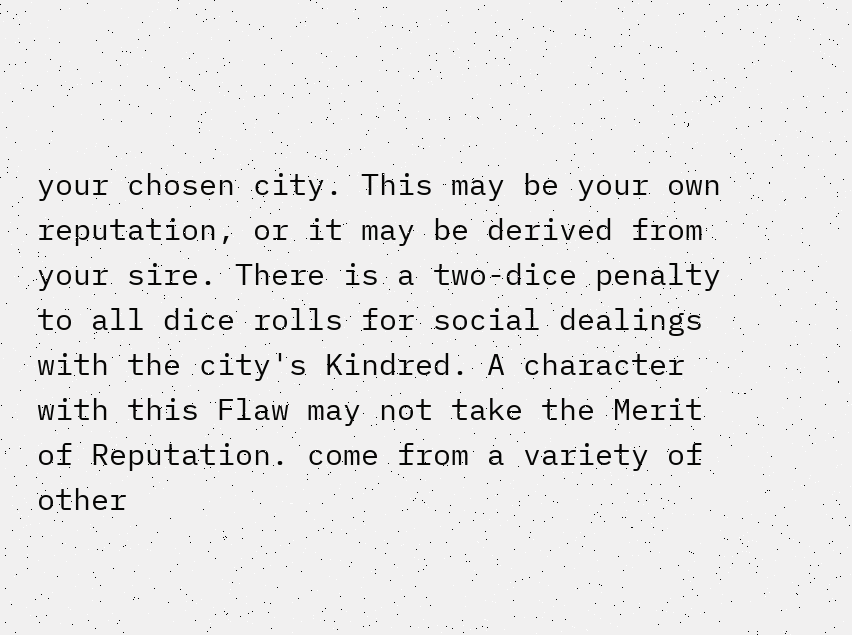your chosen city. This may be your own reputation, or it may be derived from your sire. There is a two-dice penalty to all dice rolls for social dealings with the city's Kindred. A character with this Flaw may not take the Merit of Reputation. come from a variety of other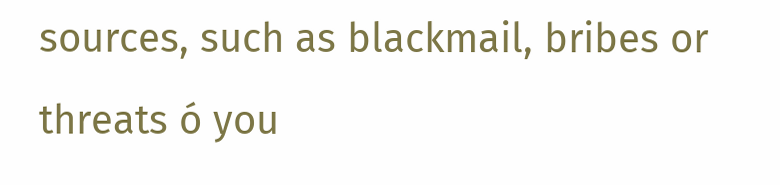sources, such as blackmail, bribes or threats ó you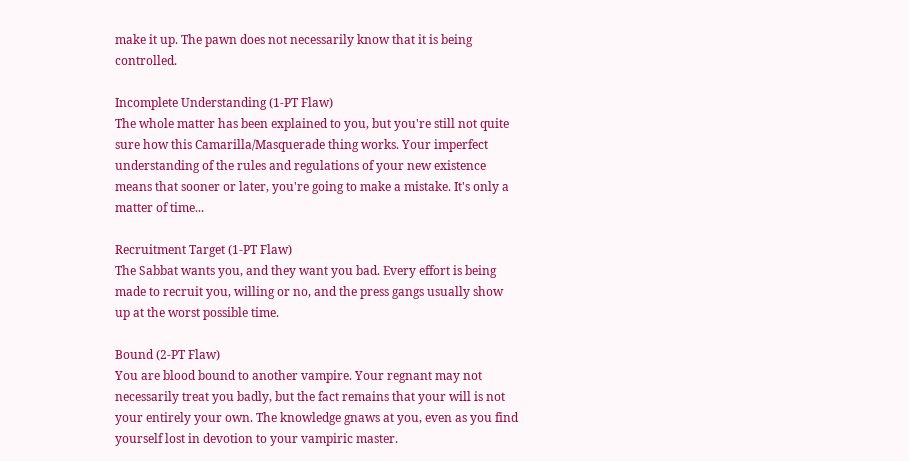make it up. The pawn does not necessarily know that it is being controlled.

Incomplete Understanding (1-PT Flaw)
The whole matter has been explained to you, but you're still not quite sure how this Camarilla/Masquerade thing works. Your imperfect understanding of the rules and regulations of your new existence means that sooner or later, you're going to make a mistake. It's only a matter of time...

Recruitment Target (1-PT Flaw)
The Sabbat wants you, and they want you bad. Every effort is being made to recruit you, willing or no, and the press gangs usually show up at the worst possible time.

Bound (2-PT Flaw)
You are blood bound to another vampire. Your regnant may not necessarily treat you badly, but the fact remains that your will is not your entirely your own. The knowledge gnaws at you, even as you find yourself lost in devotion to your vampiric master.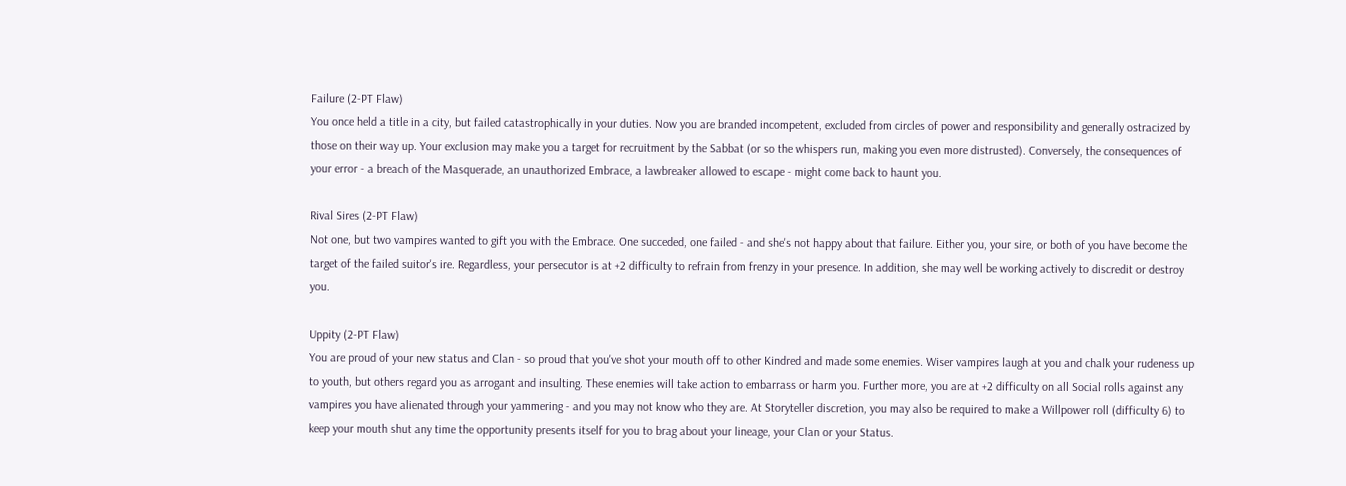Failure (2-PT Flaw)
You once held a title in a city, but failed catastrophically in your duties. Now you are branded incompetent, excluded from circles of power and responsibility and generally ostracized by those on their way up. Your exclusion may make you a target for recruitment by the Sabbat (or so the whispers run, making you even more distrusted). Conversely, the consequences of your error - a breach of the Masquerade, an unauthorized Embrace, a lawbreaker allowed to escape - might come back to haunt you.

Rival Sires (2-PT Flaw)
Not one, but two vampires wanted to gift you with the Embrace. One succeded, one failed - and she's not happy about that failure. Either you, your sire, or both of you have become the target of the failed suitor's ire. Regardless, your persecutor is at +2 difficulty to refrain from frenzy in your presence. In addition, she may well be working actively to discredit or destroy you.

Uppity (2-PT Flaw)
You are proud of your new status and Clan - so proud that you've shot your mouth off to other Kindred and made some enemies. Wiser vampires laugh at you and chalk your rudeness up to youth, but others regard you as arrogant and insulting. These enemies will take action to embarrass or harm you. Further more, you are at +2 difficulty on all Social rolls against any vampires you have alienated through your yammering - and you may not know who they are. At Storyteller discretion, you may also be required to make a Willpower roll (difficulty 6) to keep your mouth shut any time the opportunity presents itself for you to brag about your lineage, your Clan or your Status.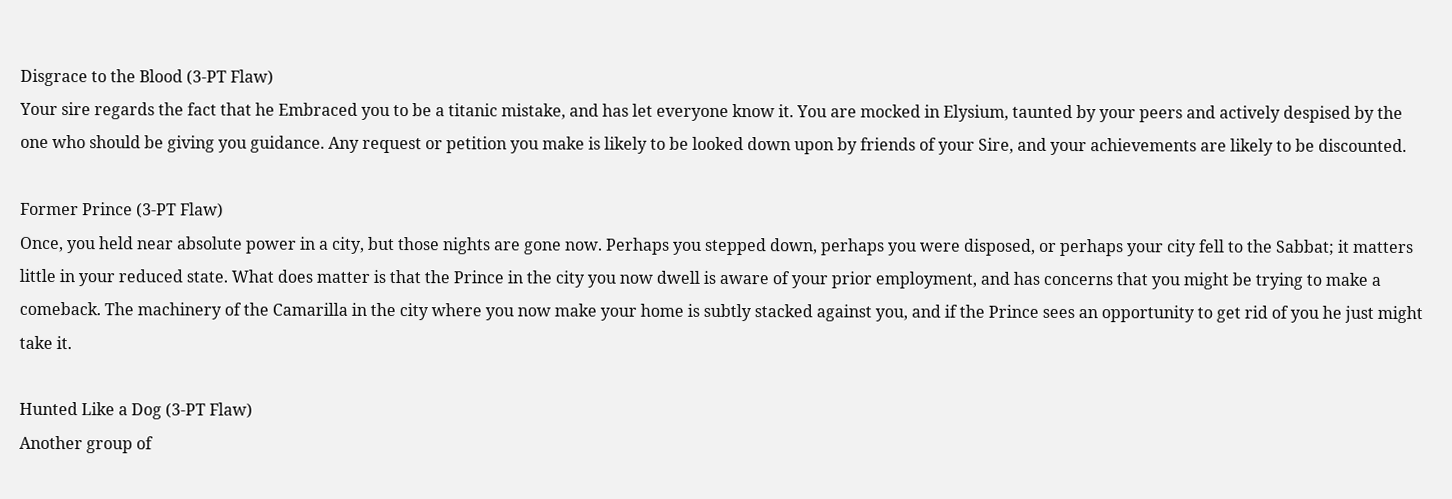Disgrace to the Blood (3-PT Flaw)
Your sire regards the fact that he Embraced you to be a titanic mistake, and has let everyone know it. You are mocked in Elysium, taunted by your peers and actively despised by the one who should be giving you guidance. Any request or petition you make is likely to be looked down upon by friends of your Sire, and your achievements are likely to be discounted.

Former Prince (3-PT Flaw)
Once, you held near absolute power in a city, but those nights are gone now. Perhaps you stepped down, perhaps you were disposed, or perhaps your city fell to the Sabbat; it matters little in your reduced state. What does matter is that the Prince in the city you now dwell is aware of your prior employment, and has concerns that you might be trying to make a comeback. The machinery of the Camarilla in the city where you now make your home is subtly stacked against you, and if the Prince sees an opportunity to get rid of you he just might take it.

Hunted Like a Dog (3-PT Flaw)
Another group of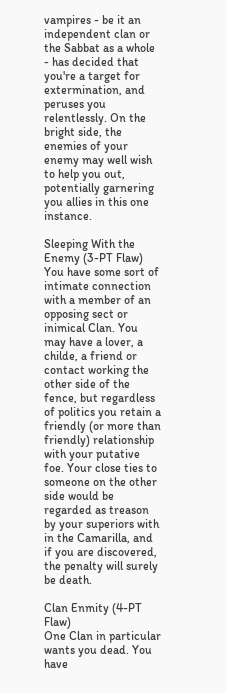vampires - be it an independent clan or the Sabbat as a whole - has decided that you're a target for extermination, and peruses you relentlessly. On the bright side, the enemies of your enemy may well wish to help you out, potentially garnering you allies in this one instance.

Sleeping With the Enemy (3-PT Flaw)
You have some sort of intimate connection with a member of an opposing sect or inimical Clan. You may have a lover, a childe, a friend or contact working the other side of the fence, but regardless of politics you retain a friendly (or more than friendly) relationship with your putative foe. Your close ties to someone on the other side would be regarded as treason by your superiors with in the Camarilla, and if you are discovered, the penalty will surely be death.

Clan Enmity (4-PT Flaw)
One Clan in particular wants you dead. You have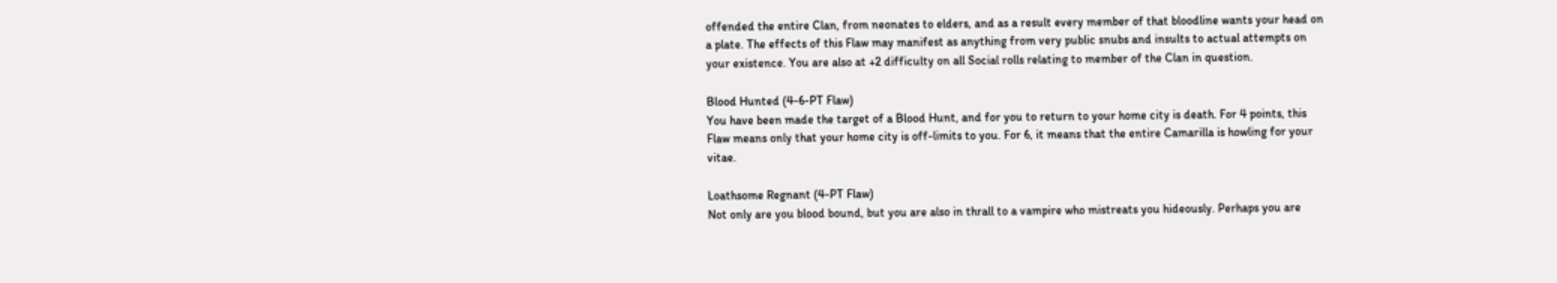offended the entire Clan, from neonates to elders, and as a result every member of that bloodline wants your head on a plate. The effects of this Flaw may manifest as anything from very public snubs and insults to actual attempts on your existence. You are also at +2 difficulty on all Social rolls relating to member of the Clan in question.

Blood Hunted (4-6-PT Flaw)
You have been made the target of a Blood Hunt, and for you to return to your home city is death. For 4 points, this Flaw means only that your home city is off-limits to you. For 6, it means that the entire Camarilla is howling for your vitae.

Loathsome Regnant (4-PT Flaw)
Not only are you blood bound, but you are also in thrall to a vampire who mistreats you hideously. Perhaps you are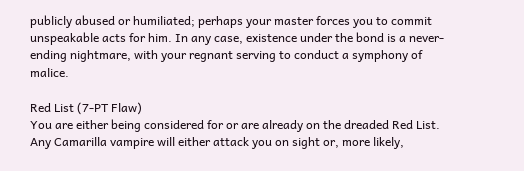publicly abused or humiliated; perhaps your master forces you to commit unspeakable acts for him. In any case, existence under the bond is a never-ending nightmare, with your regnant serving to conduct a symphony of malice.

Red List (7-PT Flaw)
You are either being considered for or are already on the dreaded Red List. Any Camarilla vampire will either attack you on sight or, more likely,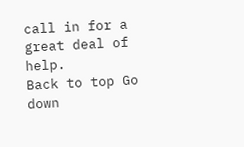call in for a great deal of help.
Back to top Go down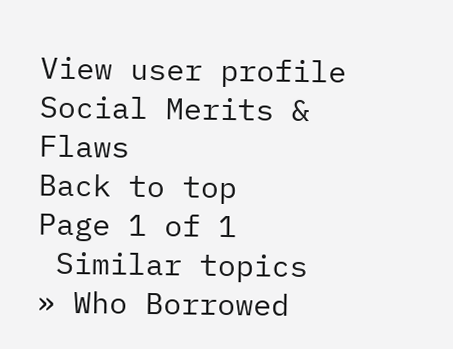View user profile
Social Merits & Flaws
Back to top
Page 1 of 1
 Similar topics
» Who Borrowed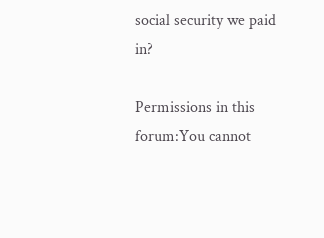social security we paid in?

Permissions in this forum:You cannot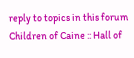reply to topics in this forum
Children of Caine :: Hall of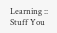Learning :: Stuff You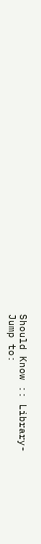Should Know :: Library-
Jump to: